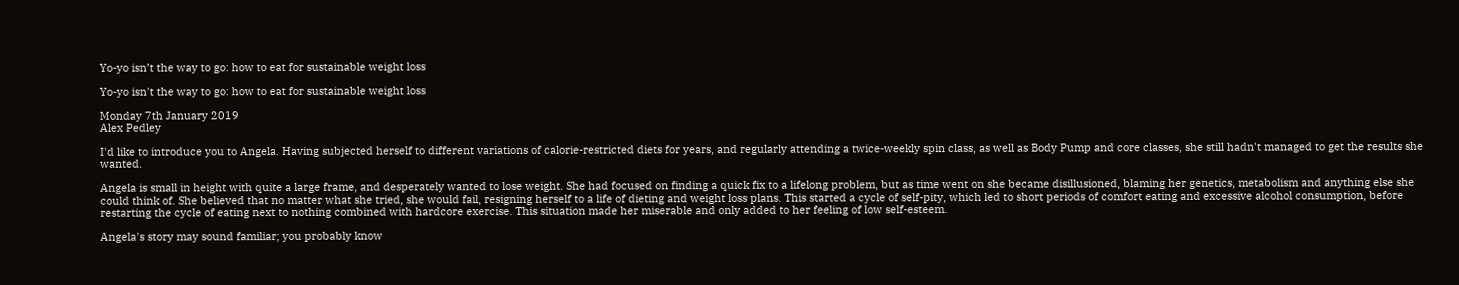Yo-yo isn’t the way to go: how to eat for sustainable weight loss

Yo-yo isn't the way to go: how to eat for sustainable weight loss

Monday 7th January 2019
Alex Pedley

I'd like to introduce you to Angela. Having subjected herself to different variations of calorie-restricted diets for years, and regularly attending a twice-weekly spin class, as well as Body Pump and core classes, she still hadn't managed to get the results she wanted.

Angela is small in height with quite a large frame, and desperately wanted to lose weight. She had focused on finding a quick fix to a lifelong problem, but as time went on she became disillusioned, blaming her genetics, metabolism and anything else she could think of. She believed that no matter what she tried, she would fail, resigning herself to a life of dieting and weight loss plans. This started a cycle of self-pity, which led to short periods of comfort eating and excessive alcohol consumption, before restarting the cycle of eating next to nothing combined with hardcore exercise. This situation made her miserable and only added to her feeling of low self-esteem.

Angela's story may sound familiar; you probably know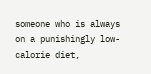someone who is always on a punishingly low-calorie diet,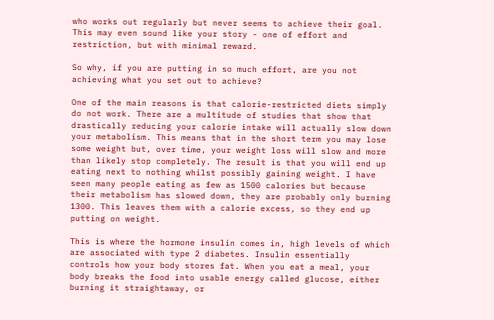who works out regularly but never seems to achieve their goal. This may even sound like your story - one of effort and restriction, but with minimal reward.

So why, if you are putting in so much effort, are you not achieving what you set out to achieve?

One of the main reasons is that calorie-restricted diets simply do not work. There are a multitude of studies that show that drastically reducing your calorie intake will actually slow down your metabolism. This means that in the short term you may lose some weight but, over time, your weight loss will slow and more than likely stop completely. The result is that you will end up eating next to nothing whilst possibly gaining weight. I have seen many people eating as few as 1500 calories but because their metabolism has slowed down, they are probably only burning 1300. This leaves them with a calorie excess, so they end up putting on weight.

This is where the hormone insulin comes in, high levels of which are associated with type 2 diabetes. Insulin essentially controls how your body stores fat. When you eat a meal, your body breaks the food into usable energy called glucose, either burning it straightaway, or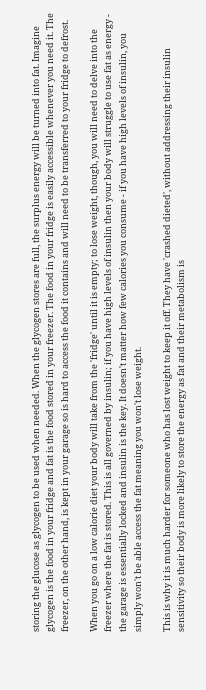storing the glucose as glycogen to be used when needed. When the glycogen stores are full, the surplus energy will be turned into fat. Imagine glycogen is the food in your fridge and fat is the food stored in your freezer. The food in your fridge is easily accessible whenever you need it. The freezer, on the other hand, is kept in your garage so is hard to access the food it contains and will need to be transferred to your fridge to defrost.

When you go on a low calorie diet your body will take from the 'fridge' until it is empty; to lose weight, though, you will need to delve into the freezer where the fat is stored. This is all governed by insulin; if you have high levels of insulin then your body will struggle to use fat as energy - the garage is essentially locked and insulin is the key. It doesn't matter how few calories you consume - if you have high levels of insulin, you simply won't be able access the fat meaning you won't lose weight.

This is why it is much harder for someone who has lost weight to keep it off. They have 'crashed dieted', without addressing their insulin sensitivity so their body is more likely to store the energy as fat and their metabolism is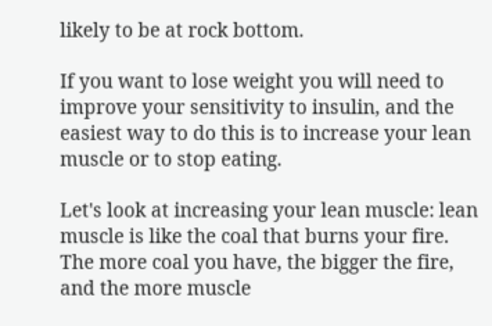likely to be at rock bottom.

If you want to lose weight you will need to improve your sensitivity to insulin, and the easiest way to do this is to increase your lean muscle or to stop eating.

Let's look at increasing your lean muscle: lean muscle is like the coal that burns your fire. The more coal you have, the bigger the fire, and the more muscle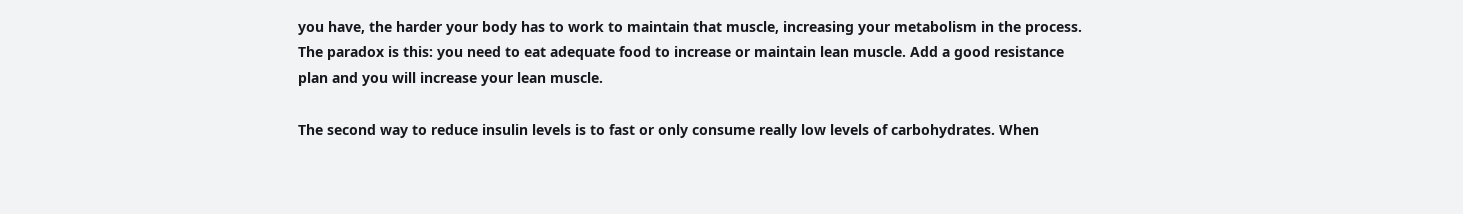you have, the harder your body has to work to maintain that muscle, increasing your metabolism in the process. The paradox is this: you need to eat adequate food to increase or maintain lean muscle. Add a good resistance plan and you will increase your lean muscle.

The second way to reduce insulin levels is to fast or only consume really low levels of carbohydrates. When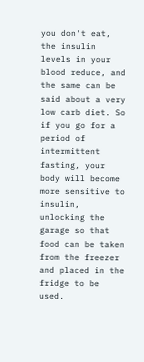you don't eat, the insulin levels in your blood reduce, and the same can be said about a very low carb diet. So if you go for a period of intermittent fasting, your body will become more sensitive to insulin, unlocking the garage so that food can be taken from the freezer and placed in the fridge to be used.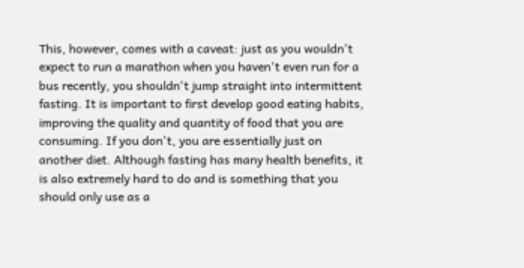This, however, comes with a caveat: just as you wouldn't expect to run a marathon when you haven't even run for a bus recently, you shouldn't jump straight into intermittent fasting. It is important to first develop good eating habits, improving the quality and quantity of food that you are consuming. If you don't, you are essentially just on another diet. Although fasting has many health benefits, it is also extremely hard to do and is something that you should only use as a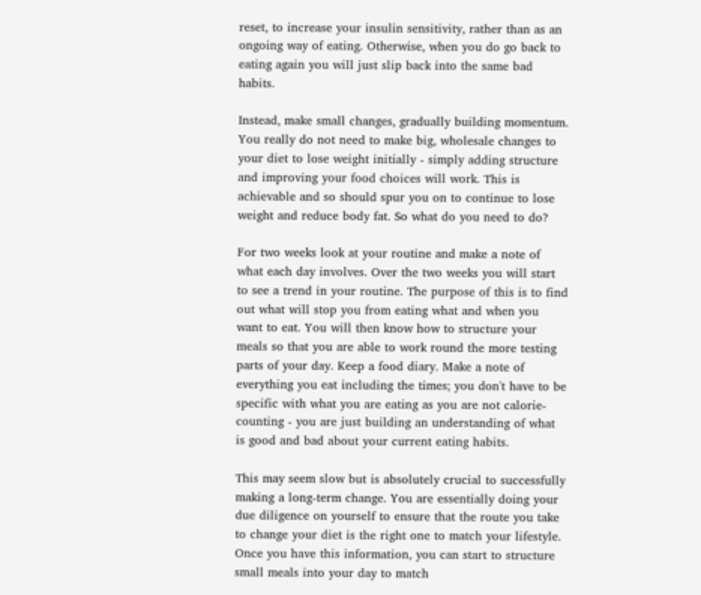reset, to increase your insulin sensitivity, rather than as an ongoing way of eating. Otherwise, when you do go back to eating again you will just slip back into the same bad habits.

Instead, make small changes, gradually building momentum. You really do not need to make big, wholesale changes to your diet to lose weight initially - simply adding structure and improving your food choices will work. This is achievable and so should spur you on to continue to lose weight and reduce body fat. So what do you need to do?

For two weeks look at your routine and make a note of what each day involves. Over the two weeks you will start to see a trend in your routine. The purpose of this is to find out what will stop you from eating what and when you want to eat. You will then know how to structure your meals so that you are able to work round the more testing parts of your day. Keep a food diary. Make a note of everything you eat including the times; you don't have to be specific with what you are eating as you are not calorie-counting - you are just building an understanding of what is good and bad about your current eating habits.

This may seem slow but is absolutely crucial to successfully making a long-term change. You are essentially doing your due diligence on yourself to ensure that the route you take to change your diet is the right one to match your lifestyle. Once you have this information, you can start to structure small meals into your day to match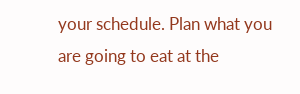your schedule. Plan what you are going to eat at the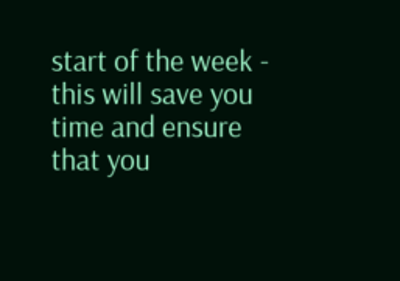start of the week - this will save you time and ensure that you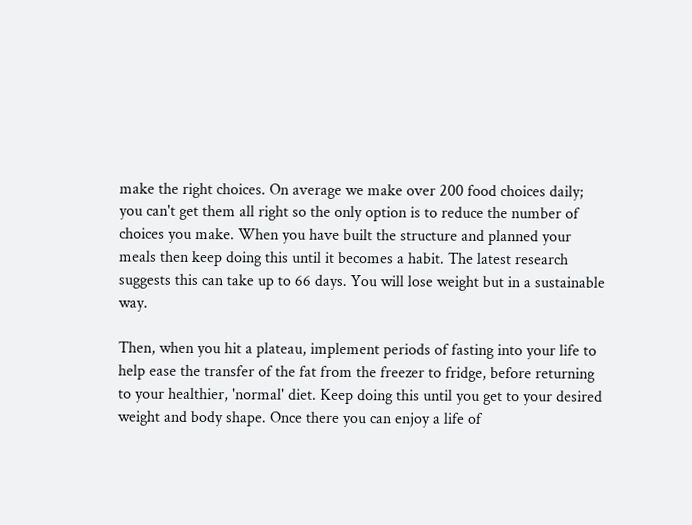make the right choices. On average we make over 200 food choices daily; you can't get them all right so the only option is to reduce the number of choices you make. When you have built the structure and planned your meals then keep doing this until it becomes a habit. The latest research suggests this can take up to 66 days. You will lose weight but in a sustainable way.

Then, when you hit a plateau, implement periods of fasting into your life to help ease the transfer of the fat from the freezer to fridge, before returning to your healthier, 'normal' diet. Keep doing this until you get to your desired weight and body shape. Once there you can enjoy a life of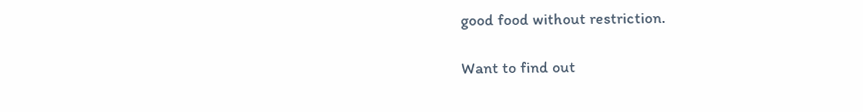good food without restriction.

Want to find out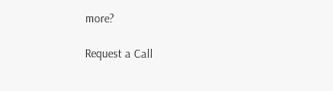more?

Request a Call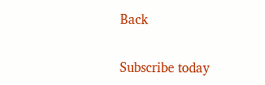Back

Subscribe today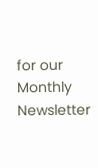for our Monthly Newsletter